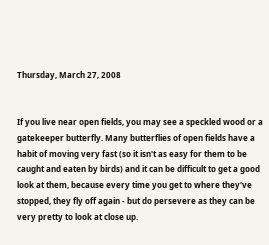Thursday, March 27, 2008


If you live near open fields, you may see a speckled wood or a gatekeeper butterfly. Many butterflies of open fields have a habit of moving very fast (so it isn't as easy for them to be caught and eaten by birds) and it can be difficult to get a good look at them, because every time you get to where they've stopped, they fly off again - but do persevere as they can be very pretty to look at close up.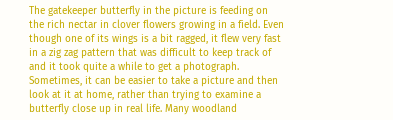The gatekeeper butterfly in the picture is feeding on the rich nectar in clover flowers growing in a field. Even though one of its wings is a bit ragged, it flew very fast in a zig zag pattern that was difficult to keep track of and it took quite a while to get a photograph. Sometimes, it can be easier to take a picture and then look at it at home, rather than trying to examine a butterfly close up in real life. Many woodland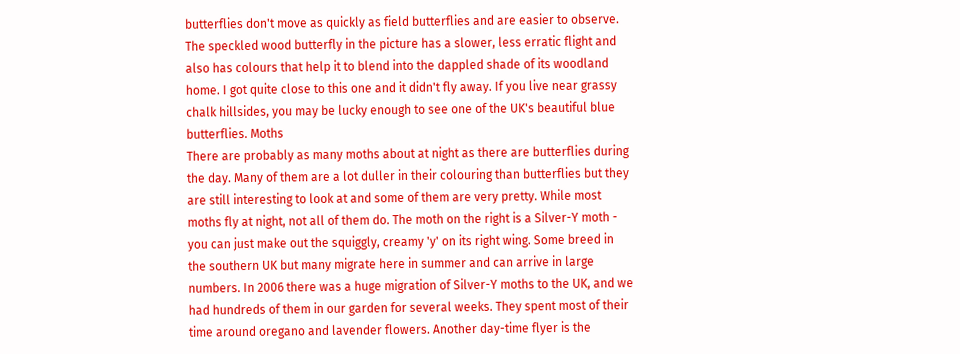butterflies don't move as quickly as field butterflies and are easier to observe. The speckled wood butterfly in the picture has a slower, less erratic flight and also has colours that help it to blend into the dappled shade of its woodland home. I got quite close to this one and it didn't fly away. If you live near grassy chalk hillsides, you may be lucky enough to see one of the UK's beautiful blue butterflies. Moths
There are probably as many moths about at night as there are butterflies during the day. Many of them are a lot duller in their colouring than butterflies but they are still interesting to look at and some of them are very pretty. While most moths fly at night, not all of them do. The moth on the right is a Silver-Y moth - you can just make out the squiggly, creamy 'y' on its right wing. Some breed in the southern UK but many migrate here in summer and can arrive in large numbers. In 2006 there was a huge migration of Silver-Y moths to the UK, and we had hundreds of them in our garden for several weeks. They spent most of their time around oregano and lavender flowers. Another day-time flyer is the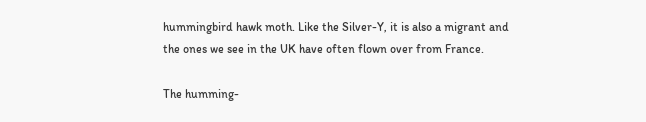hummingbird hawk moth. Like the Silver-Y, it is also a migrant and the ones we see in the UK have often flown over from France.

The humming-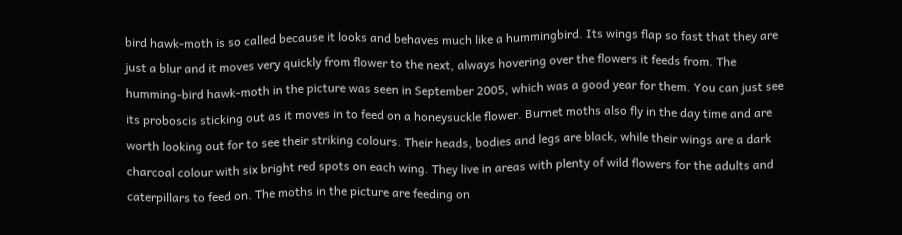bird hawk-moth is so called because it looks and behaves much like a hummingbird. Its wings flap so fast that they are just a blur and it moves very quickly from flower to the next, always hovering over the flowers it feeds from. The humming-bird hawk-moth in the picture was seen in September 2005, which was a good year for them. You can just see its proboscis sticking out as it moves in to feed on a honeysuckle flower. Burnet moths also fly in the day time and are worth looking out for to see their striking colours. Their heads, bodies and legs are black, while their wings are a dark charcoal colour with six bright red spots on each wing. They live in areas with plenty of wild flowers for the adults and caterpillars to feed on. The moths in the picture are feeding on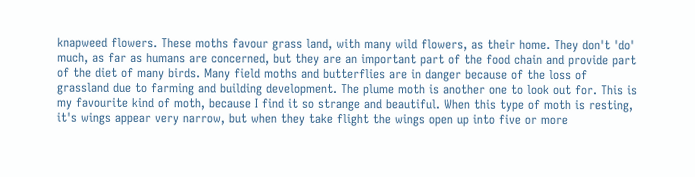knapweed flowers. These moths favour grass land, with many wild flowers, as their home. They don't 'do' much, as far as humans are concerned, but they are an important part of the food chain and provide part of the diet of many birds. Many field moths and butterflies are in danger because of the loss of grassland due to farming and building development. The plume moth is another one to look out for. This is my favourite kind of moth, because I find it so strange and beautiful. When this type of moth is resting, it's wings appear very narrow, but when they take flight the wings open up into five or more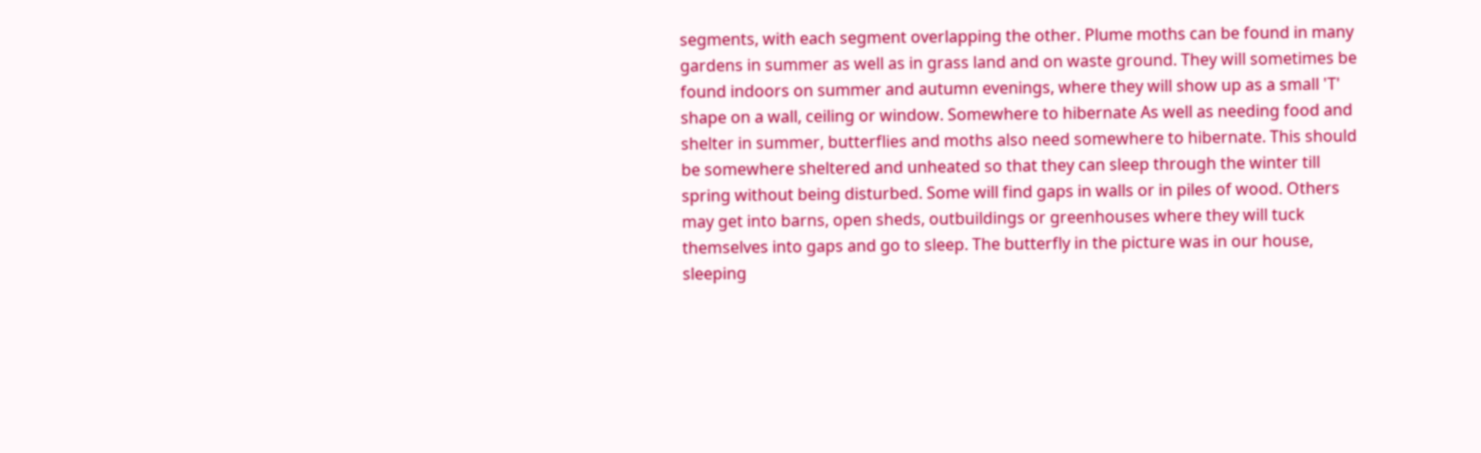segments, with each segment overlapping the other. Plume moths can be found in many gardens in summer as well as in grass land and on waste ground. They will sometimes be found indoors on summer and autumn evenings, where they will show up as a small 'T' shape on a wall, ceiling or window. Somewhere to hibernate As well as needing food and shelter in summer, butterflies and moths also need somewhere to hibernate. This should be somewhere sheltered and unheated so that they can sleep through the winter till spring without being disturbed. Some will find gaps in walls or in piles of wood. Others may get into barns, open sheds, outbuildings or greenhouses where they will tuck themselves into gaps and go to sleep. The butterfly in the picture was in our house, sleeping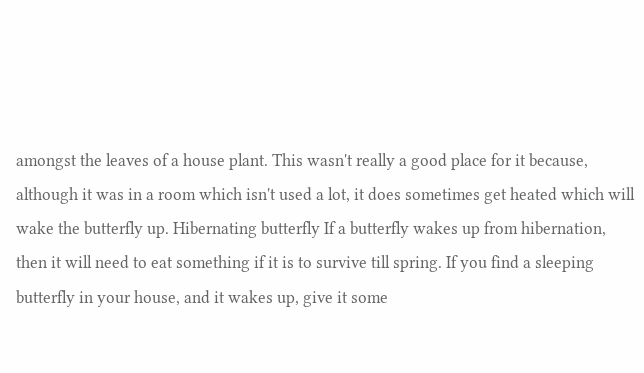amongst the leaves of a house plant. This wasn't really a good place for it because, although it was in a room which isn't used a lot, it does sometimes get heated which will wake the butterfly up. Hibernating butterfly If a butterfly wakes up from hibernation, then it will need to eat something if it is to survive till spring. If you find a sleeping butterfly in your house, and it wakes up, give it some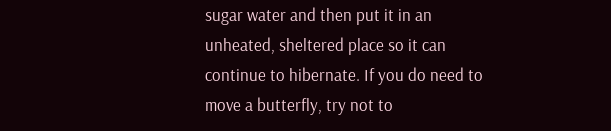sugar water and then put it in an unheated, sheltered place so it can continue to hibernate. If you do need to move a butterfly, try not to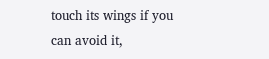touch its wings if you can avoid it,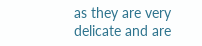as they are very delicate and are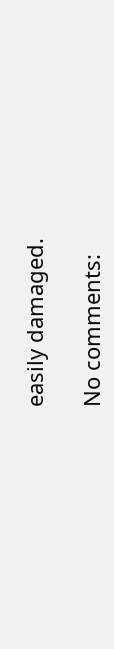easily damaged.

No comments: